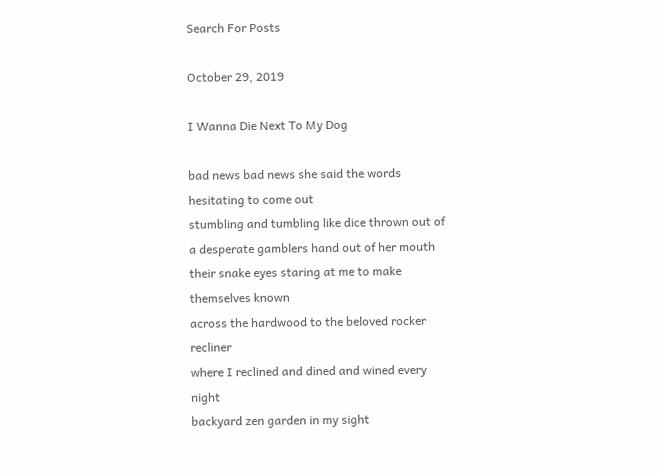Search For Posts

October 29, 2019

I Wanna Die Next To My Dog

bad news bad news she said the words hesitating to come out
stumbling and tumbling like dice thrown out of a desperate gamblers hand out of her mouth
their snake eyes staring at me to make themselves known
across the hardwood to the beloved rocker recliner
where I reclined and dined and wined every night
backyard zen garden in my sight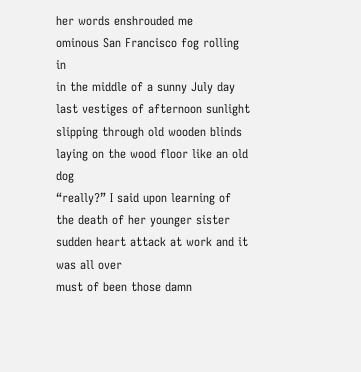her words enshrouded me
ominous San Francisco fog rolling in
in the middle of a sunny July day
last vestiges of afternoon sunlight slipping through old wooden blinds
laying on the wood floor like an old dog
“really?” I said upon learning of the death of her younger sister
sudden heart attack at work and it was all over
must of been those damn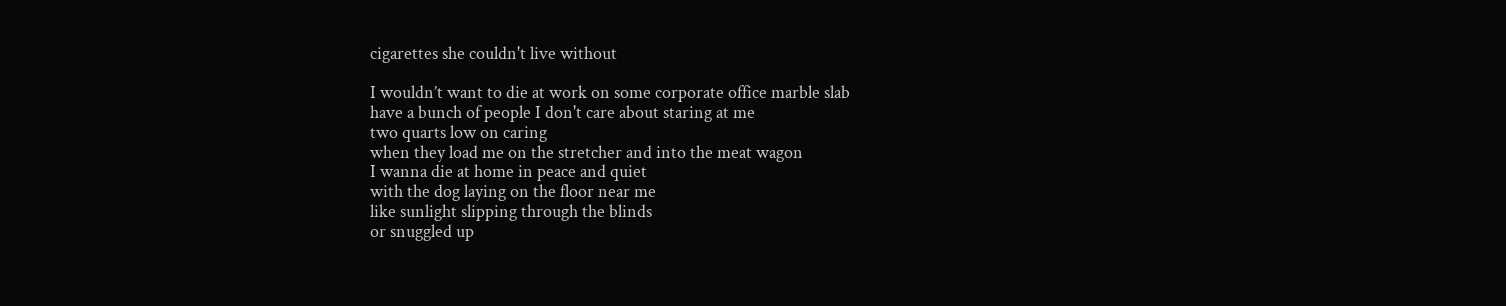cigarettes she couldn't live without

I wouldn’t want to die at work on some corporate office marble slab
have a bunch of people I don't care about staring at me
two quarts low on caring
when they load me on the stretcher and into the meat wagon
I wanna die at home in peace and quiet
with the dog laying on the floor near me
like sunlight slipping through the blinds
or snuggled up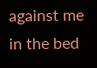against me in the bed